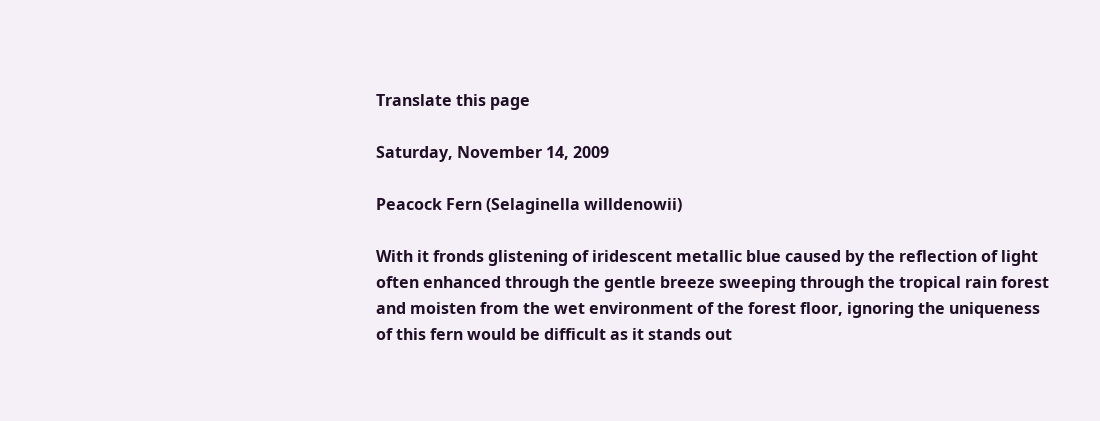Translate this page

Saturday, November 14, 2009

Peacock Fern (Selaginella willdenowii)

With it fronds glistening of iridescent metallic blue caused by the reflection of light often enhanced through the gentle breeze sweeping through the tropical rain forest and moisten from the wet environment of the forest floor, ignoring the uniqueness of this fern would be difficult as it stands out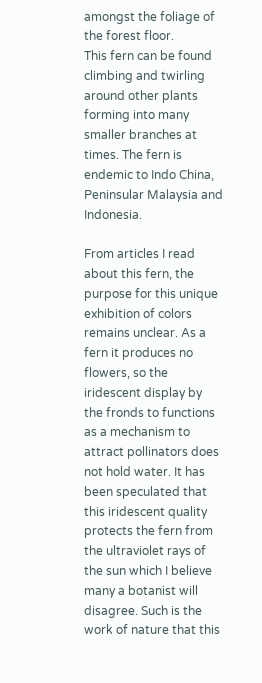amongst the foliage of the forest floor.
This fern can be found climbing and twirling around other plants forming into many smaller branches at times. The fern is endemic to Indo China, Peninsular Malaysia and Indonesia.

From articles I read about this fern, the purpose for this unique exhibition of colors remains unclear. As a fern it produces no flowers, so the iridescent display by the fronds to functions as a mechanism to attract pollinators does not hold water. It has been speculated that this iridescent quality protects the fern from the ultraviolet rays of the sun which I believe many a botanist will disagree. Such is the work of nature that this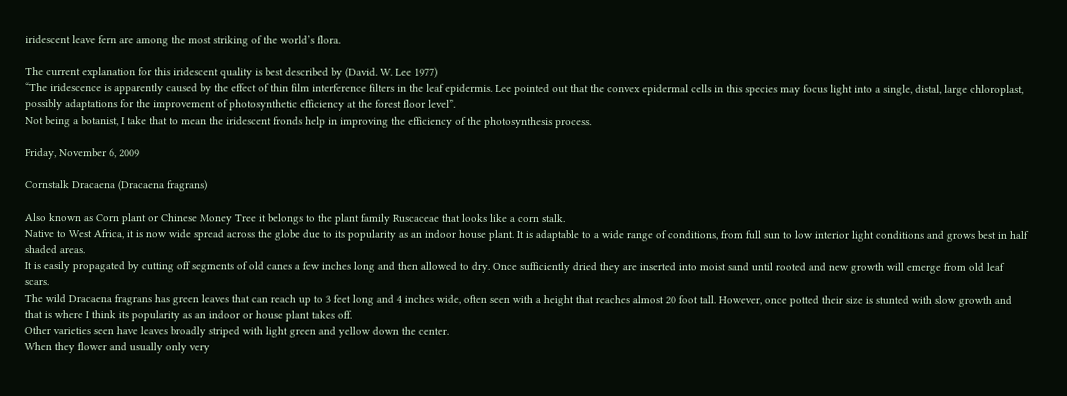iridescent leave fern are among the most striking of the world’s flora.

The current explanation for this iridescent quality is best described by (David. W. Lee 1977)
“The iridescence is apparently caused by the effect of thin film interference filters in the leaf epidermis. Lee pointed out that the convex epidermal cells in this species may focus light into a single, distal, large chloroplast, possibly adaptations for the improvement of photosynthetic efficiency at the forest floor level”.
Not being a botanist, I take that to mean the iridescent fronds help in improving the efficiency of the photosynthesis process.

Friday, November 6, 2009

Cornstalk Dracaena (Dracaena fragrans)

Also known as Corn plant or Chinese Money Tree it belongs to the plant family Ruscaceae that looks like a corn stalk.
Native to West Africa, it is now wide spread across the globe due to its popularity as an indoor house plant. It is adaptable to a wide range of conditions, from full sun to low interior light conditions and grows best in half shaded areas.
It is easily propagated by cutting off segments of old canes a few inches long and then allowed to dry. Once sufficiently dried they are inserted into moist sand until rooted and new growth will emerge from old leaf scars.
The wild Dracaena fragrans has green leaves that can reach up to 3 feet long and 4 inches wide, often seen with a height that reaches almost 20 foot tall. However, once potted their size is stunted with slow growth and that is where I think its popularity as an indoor or house plant takes off.
Other varieties seen have leaves broadly striped with light green and yellow down the center.
When they flower and usually only very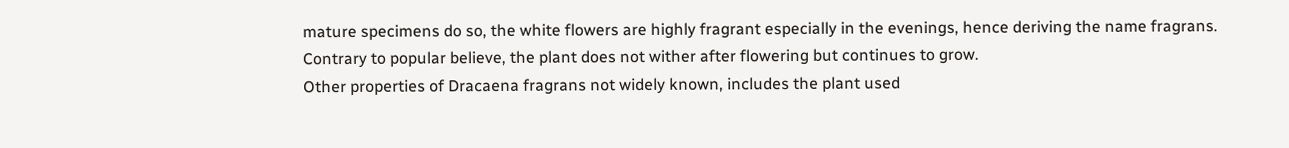mature specimens do so, the white flowers are highly fragrant especially in the evenings, hence deriving the name fragrans. Contrary to popular believe, the plant does not wither after flowering but continues to grow.
Other properties of Dracaena fragrans not widely known, includes the plant used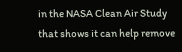in the NASA Clean Air Study that shows it can help remove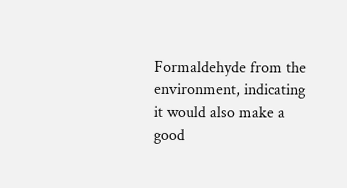Formaldehyde from the environment, indicating it would also make a good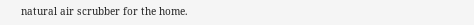natural air scrubber for the home.